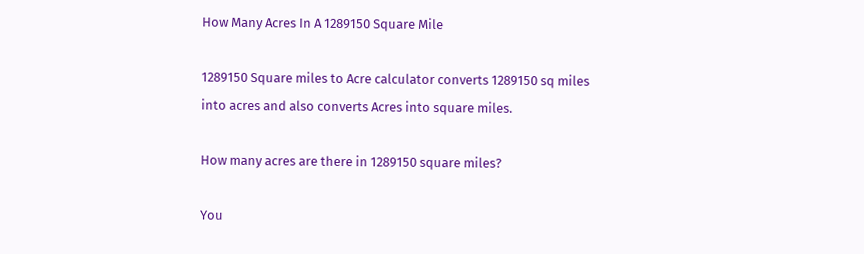How Many Acres In A 1289150 Square Mile

1289150 Square miles to Acre calculator converts 1289150 sq miles into acres and also converts Acres into square miles.

How many acres are there in 1289150 square miles?

You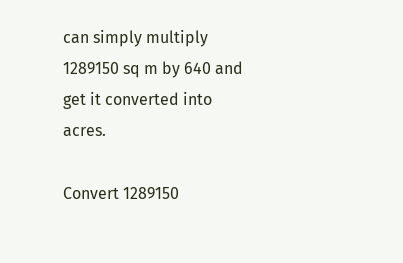can simply multiply 1289150 sq m by 640 and get it converted into acres.

Convert 1289150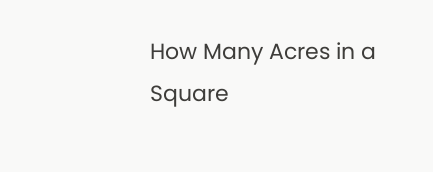How Many Acres in a Square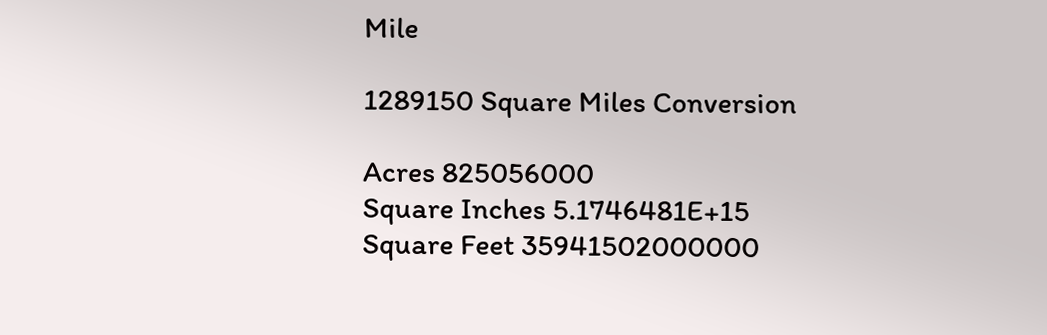Mile

1289150 Square Miles Conversion

Acres 825056000
Square Inches 5.1746481E+15
Square Feet 35941502000000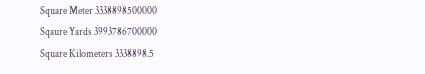Square Meter 3338898500000
Sqaure Yards 3993786700000
Square Kilometers 3338898.5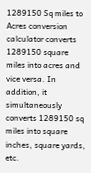1289150 Sq miles to Acres conversion calculator converts 1289150 square miles into acres and vice versa. In addition, it simultaneously converts 1289150 sq miles into square inches, square yards, etc.